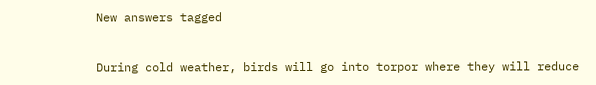New answers tagged


During cold weather, birds will go into torpor where they will reduce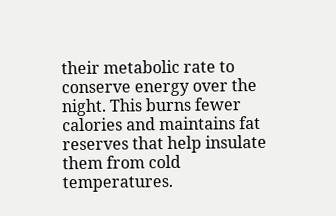their metabolic rate to conserve energy over the night. This burns fewer calories and maintains fat reserves that help insulate them from cold temperatures.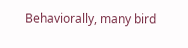Behaviorally, many bird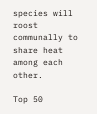species will roost communally to share heat among each other.

Top 50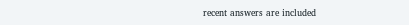recent answers are included